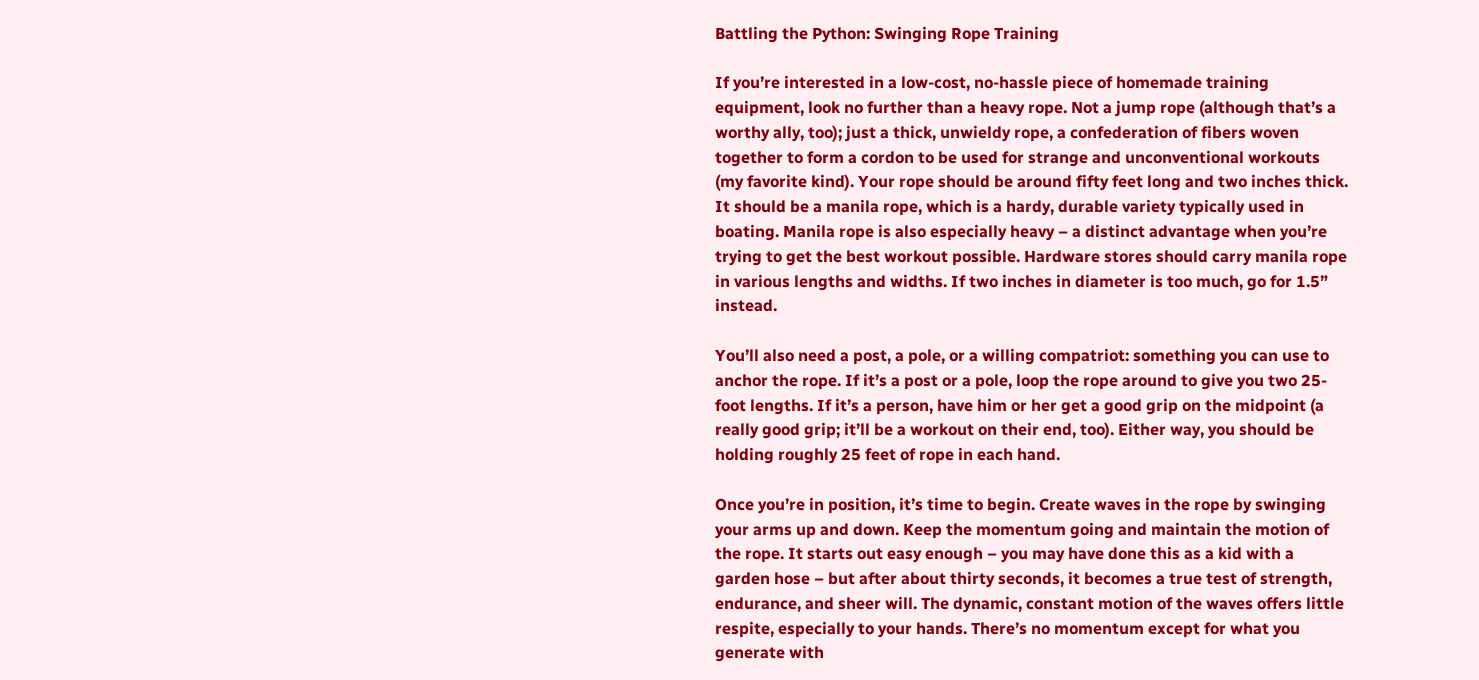Battling the Python: Swinging Rope Training

If you’re interested in a low-cost, no-hassle piece of homemade training equipment, look no further than a heavy rope. Not a jump rope (although that’s a worthy ally, too); just a thick, unwieldy rope, a confederation of fibers woven together to form a cordon to be used for strange and unconventional workouts (my favorite kind). Your rope should be around fifty feet long and two inches thick. It should be a manila rope, which is a hardy, durable variety typically used in boating. Manila rope is also especially heavy – a distinct advantage when you’re trying to get the best workout possible. Hardware stores should carry manila rope in various lengths and widths. If two inches in diameter is too much, go for 1.5” instead.

You’ll also need a post, a pole, or a willing compatriot: something you can use to anchor the rope. If it’s a post or a pole, loop the rope around to give you two 25-foot lengths. If it’s a person, have him or her get a good grip on the midpoint (a really good grip; it’ll be a workout on their end, too). Either way, you should be holding roughly 25 feet of rope in each hand.

Once you’re in position, it’s time to begin. Create waves in the rope by swinging your arms up and down. Keep the momentum going and maintain the motion of the rope. It starts out easy enough – you may have done this as a kid with a garden hose – but after about thirty seconds, it becomes a true test of strength, endurance, and sheer will. The dynamic, constant motion of the waves offers little respite, especially to your hands. There’s no momentum except for what you generate with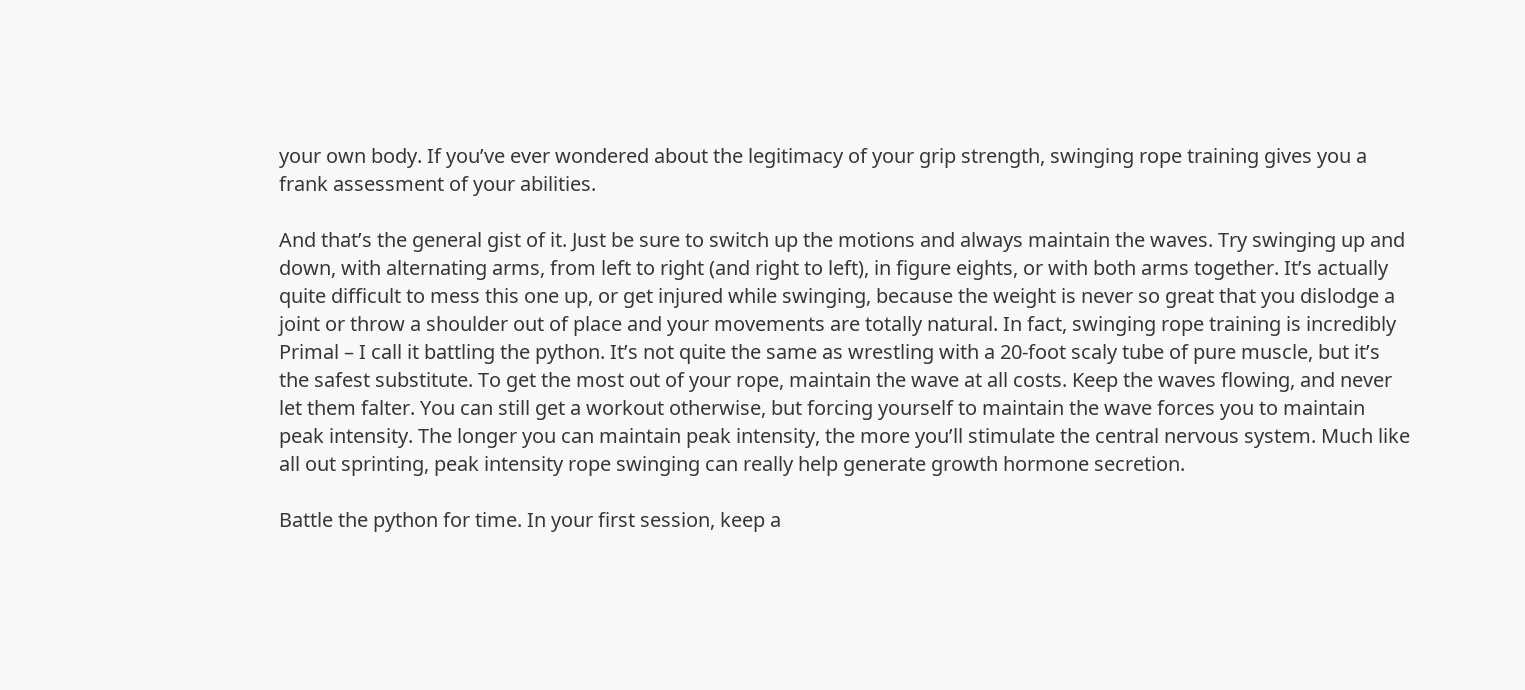your own body. If you’ve ever wondered about the legitimacy of your grip strength, swinging rope training gives you a frank assessment of your abilities.

And that’s the general gist of it. Just be sure to switch up the motions and always maintain the waves. Try swinging up and down, with alternating arms, from left to right (and right to left), in figure eights, or with both arms together. It’s actually quite difficult to mess this one up, or get injured while swinging, because the weight is never so great that you dislodge a joint or throw a shoulder out of place and your movements are totally natural. In fact, swinging rope training is incredibly Primal – I call it battling the python. It’s not quite the same as wrestling with a 20-foot scaly tube of pure muscle, but it’s the safest substitute. To get the most out of your rope, maintain the wave at all costs. Keep the waves flowing, and never let them falter. You can still get a workout otherwise, but forcing yourself to maintain the wave forces you to maintain peak intensity. The longer you can maintain peak intensity, the more you’ll stimulate the central nervous system. Much like all out sprinting, peak intensity rope swinging can really help generate growth hormone secretion.

Battle the python for time. In your first session, keep a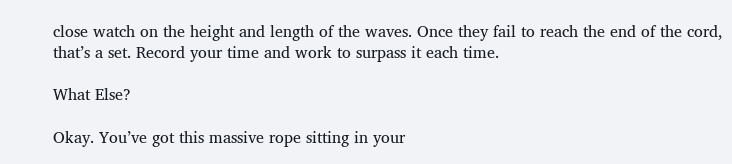close watch on the height and length of the waves. Once they fail to reach the end of the cord, that’s a set. Record your time and work to surpass it each time.

What Else?

Okay. You’ve got this massive rope sitting in your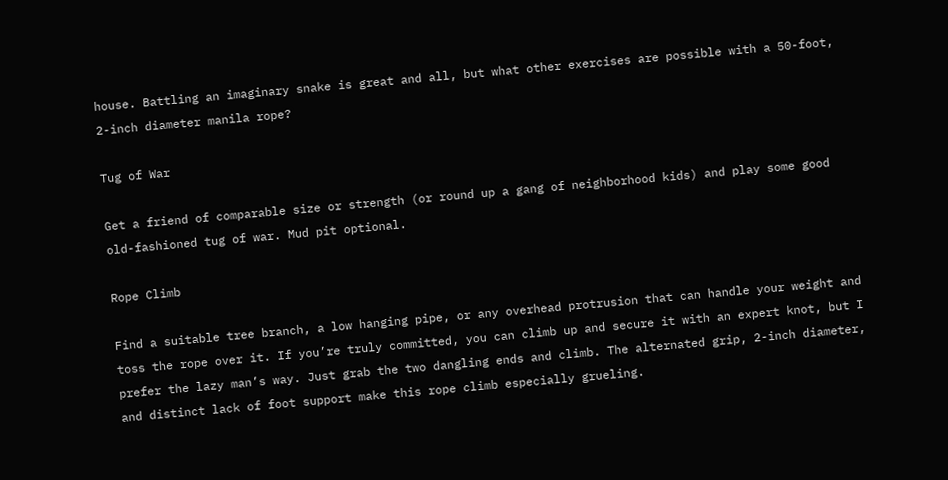house. Battling an imaginary snake is great and all, but what other exercises are possible with a 50-foot, 2-inch diameter manila rope?

Tug of War

Get a friend of comparable size or strength (or round up a gang of neighborhood kids) and play some good old-fashioned tug of war. Mud pit optional.

Rope Climb

Find a suitable tree branch, a low hanging pipe, or any overhead protrusion that can handle your weight and toss the rope over it. If you’re truly committed, you can climb up and secure it with an expert knot, but I prefer the lazy man’s way. Just grab the two dangling ends and climb. The alternated grip, 2-inch diameter, and distinct lack of foot support make this rope climb especially grueling.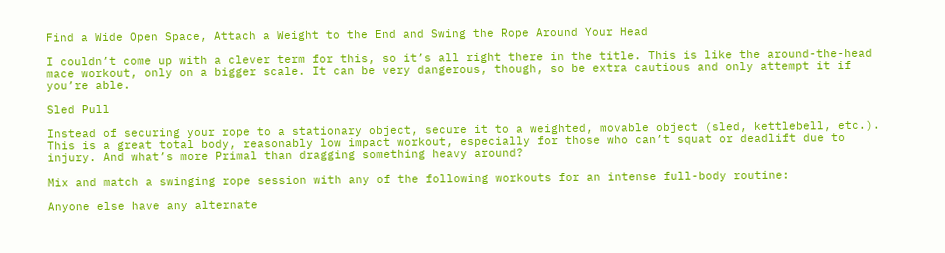Find a Wide Open Space, Attach a Weight to the End and Swing the Rope Around Your Head

I couldn’t come up with a clever term for this, so it’s all right there in the title. This is like the around-the-head mace workout, only on a bigger scale. It can be very dangerous, though, so be extra cautious and only attempt it if you’re able.

Sled Pull

Instead of securing your rope to a stationary object, secure it to a weighted, movable object (sled, kettlebell, etc.). This is a great total body, reasonably low impact workout, especially for those who can’t squat or deadlift due to injury. And what’s more Primal than dragging something heavy around?

Mix and match a swinging rope session with any of the following workouts for an intense full-body routine:

Anyone else have any alternate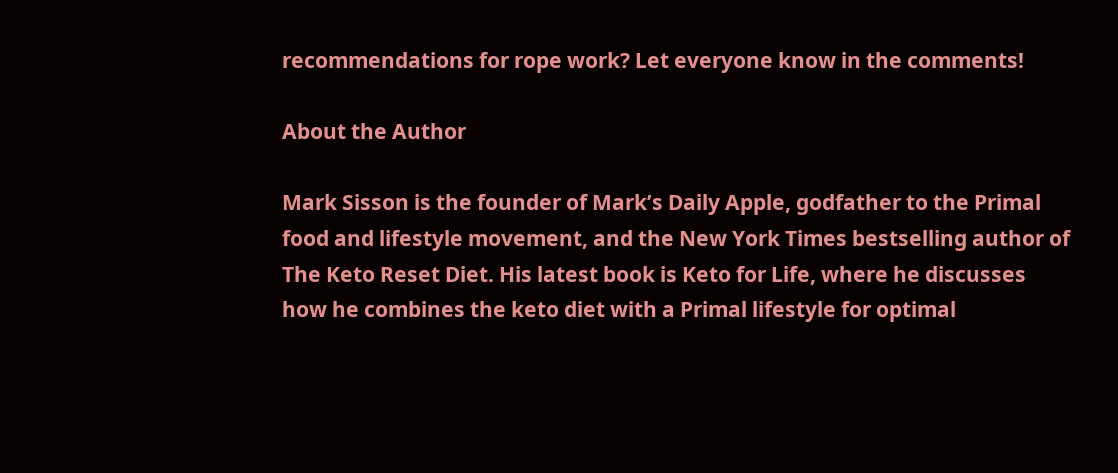recommendations for rope work? Let everyone know in the comments!

About the Author

Mark Sisson is the founder of Mark’s Daily Apple, godfather to the Primal food and lifestyle movement, and the New York Times bestselling author of The Keto Reset Diet. His latest book is Keto for Life, where he discusses how he combines the keto diet with a Primal lifestyle for optimal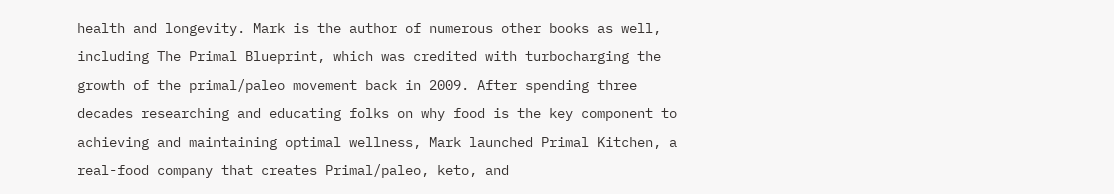health and longevity. Mark is the author of numerous other books as well, including The Primal Blueprint, which was credited with turbocharging the growth of the primal/paleo movement back in 2009. After spending three decades researching and educating folks on why food is the key component to achieving and maintaining optimal wellness, Mark launched Primal Kitchen, a real-food company that creates Primal/paleo, keto, and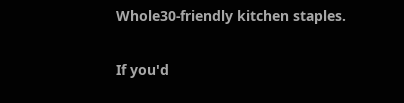Whole30-friendly kitchen staples.

If you'd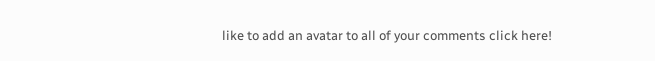like to add an avatar to all of your comments click here!